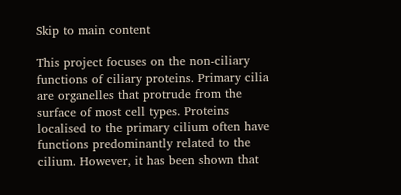Skip to main content

This project focuses on the non-ciliary functions of ciliary proteins. Primary cilia are organelles that protrude from the surface of most cell types. Proteins localised to the primary cilium often have functions predominantly related to the cilium. However, it has been shown that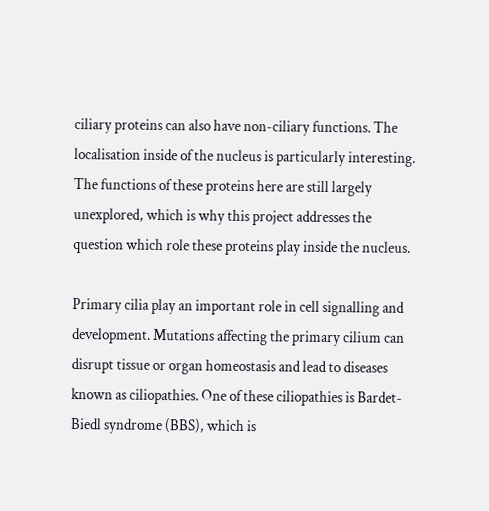ciliary proteins can also have non-ciliary functions. The localisation inside of the nucleus is particularly interesting. The functions of these proteins here are still largely unexplored, which is why this project addresses the question which role these proteins play inside the nucleus.

Primary cilia play an important role in cell signalling and development. Mutations affecting the primary cilium can disrupt tissue or organ homeostasis and lead to diseases known as ciliopathies. One of these ciliopathies is Bardet-Biedl syndrome (BBS), which is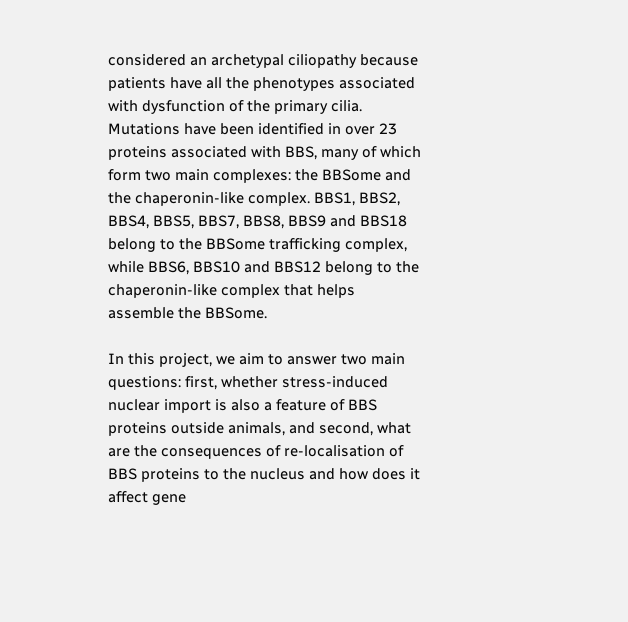considered an archetypal ciliopathy because patients have all the phenotypes associated with dysfunction of the primary cilia. Mutations have been identified in over 23 proteins associated with BBS, many of which form two main complexes: the BBSome and the chaperonin-like complex. BBS1, BBS2, BBS4, BBS5, BBS7, BBS8, BBS9 and BBS18 belong to the BBSome trafficking complex, while BBS6, BBS10 and BBS12 belong to the chaperonin-like complex that helps assemble the BBSome.

In this project, we aim to answer two main questions: first, whether stress-induced nuclear import is also a feature of BBS proteins outside animals, and second, what are the consequences of re-localisation of BBS proteins to the nucleus and how does it affect gene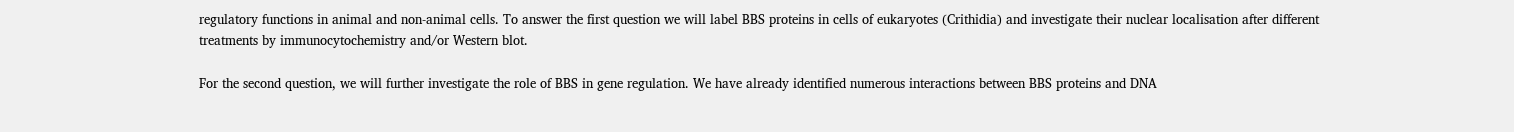regulatory functions in animal and non-animal cells. To answer the first question we will label BBS proteins in cells of eukaryotes (Crithidia) and investigate their nuclear localisation after different treatments by immunocytochemistry and/or Western blot.

For the second question, we will further investigate the role of BBS in gene regulation. We have already identified numerous interactions between BBS proteins and DNA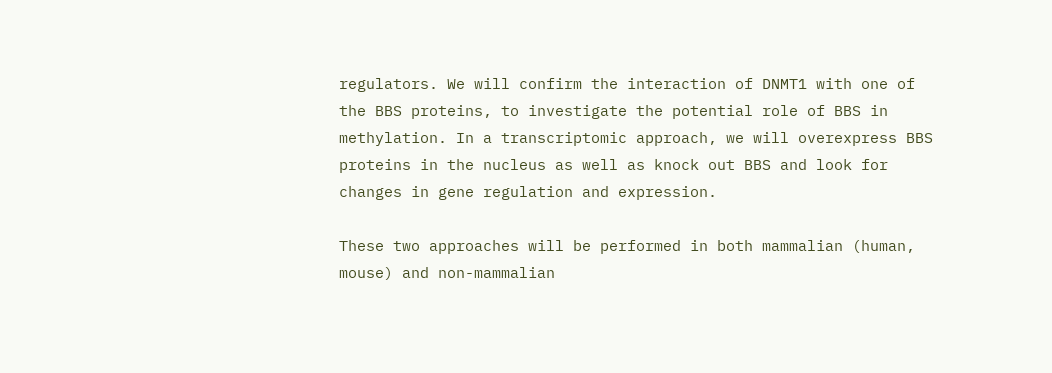regulators. We will confirm the interaction of DNMT1 with one of the BBS proteins, to investigate the potential role of BBS in methylation. In a transcriptomic approach, we will overexpress BBS proteins in the nucleus as well as knock out BBS and look for changes in gene regulation and expression.

These two approaches will be performed in both mammalian (human, mouse) and non-mammalian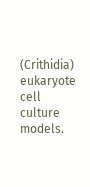(Crithidia) eukaryote cell culture models.